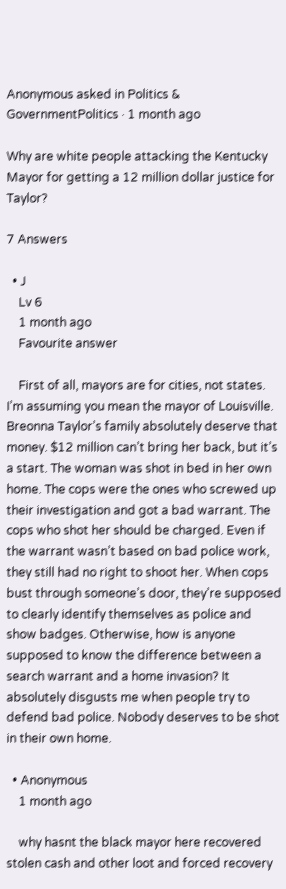Anonymous asked in Politics & GovernmentPolitics · 1 month ago

Why are white people attacking the Kentucky Mayor for getting a 12 million dollar justice for Taylor?

7 Answers

  • J
    Lv 6
    1 month ago
    Favourite answer

    First of all, mayors are for cities, not states. I’m assuming you mean the mayor of Louisville. Breonna Taylor’s family absolutely deserve that money. $12 million can’t bring her back, but it’s a start. The woman was shot in bed in her own home. The cops were the ones who screwed up their investigation and got a bad warrant. The cops who shot her should be charged. Even if the warrant wasn’t based on bad police work, they still had no right to shoot her. When cops bust through someone’s door, they’re supposed to clearly identify themselves as police and show badges. Otherwise, how is anyone supposed to know the difference between a search warrant and a home invasion? It absolutely disgusts me when people try to defend bad police. Nobody deserves to be shot in their own home.

  • Anonymous
    1 month ago

    why hasnt the black mayor here recovered stolen cash and other loot and forced recovery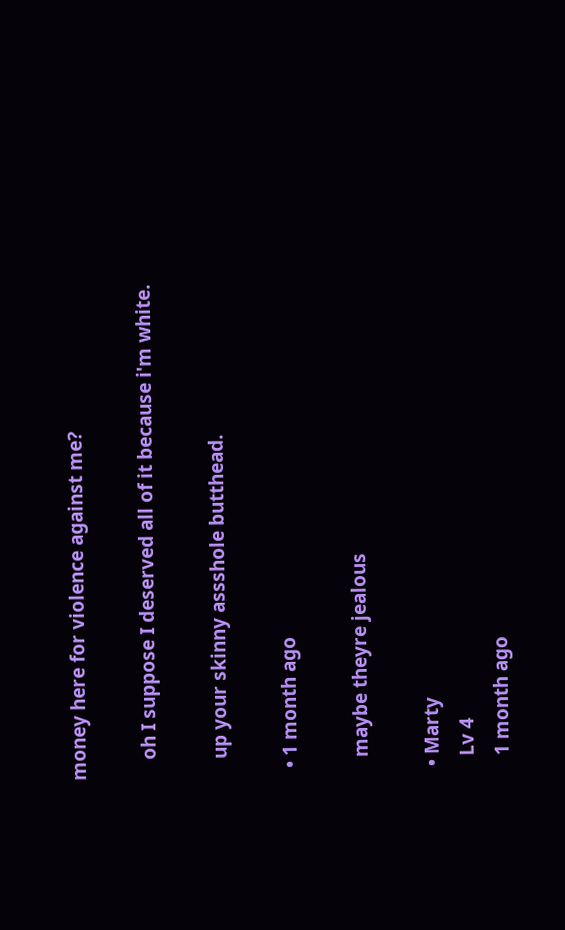money here for violence against me?

    oh I suppose I deserved all of it because i'm white.

    up your skinny assshole butthead.

  • 1 month ago

    maybe theyre jealous

  • Marty
    Lv 4
    1 month ago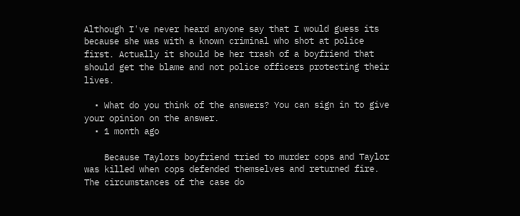Although I've never heard anyone say that I would guess its because she was with a known criminal who shot at police first. Actually it should be her trash of a boyfriend that should get the blame and not police officers protecting their lives.

  • What do you think of the answers? You can sign in to give your opinion on the answer.
  • 1 month ago

    Because Taylors boyfriend tried to murder cops and Taylor was killed when cops defended themselves and returned fire. The circumstances of the case do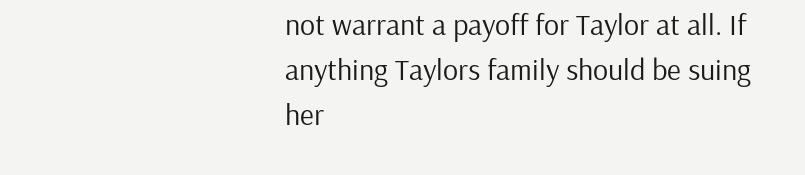not warrant a payoff for Taylor at all. If anything Taylors family should be suing her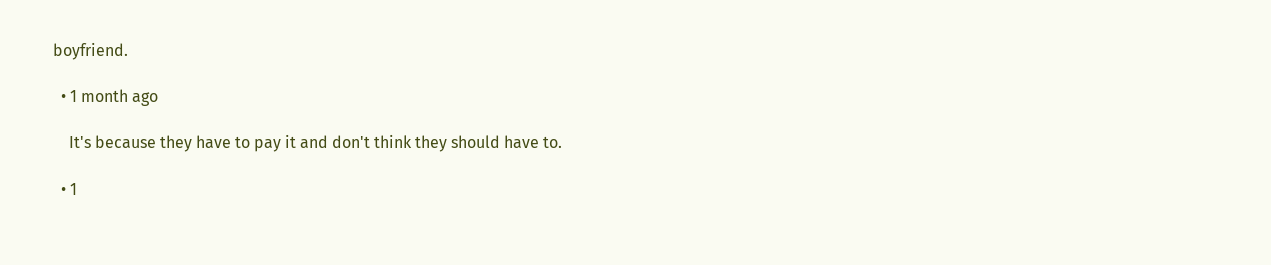boyfriend.

  • 1 month ago

    It's because they have to pay it and don't think they should have to.

  • 1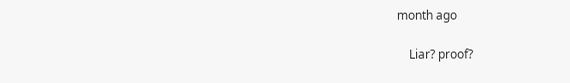month ago

    Liar? proof?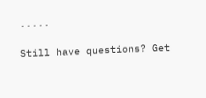.....

Still have questions? Get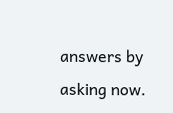answers by asking now.